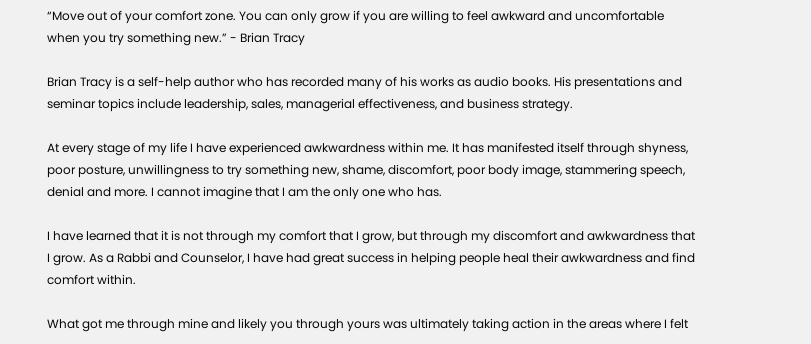“Move out of your comfort zone. You can only grow if you are willing to feel awkward and uncomfortable when you try something new.” - Brian Tracy

Brian Tracy is a self-help author who has recorded many of his works as audio books. His presentations and seminar topics include leadership, sales, managerial effectiveness, and business strategy.

At every stage of my life I have experienced awkwardness within me. It has manifested itself through shyness, poor posture, unwillingness to try something new, shame, discomfort, poor body image, stammering speech, denial and more. I cannot imagine that I am the only one who has.

I have learned that it is not through my comfort that I grow, but through my discomfort and awkwardness that I grow. As a Rabbi and Counselor, I have had great success in helping people heal their awkwardness and find comfort within.

What got me through mine and likely you through yours was ultimately taking action in the areas where I felt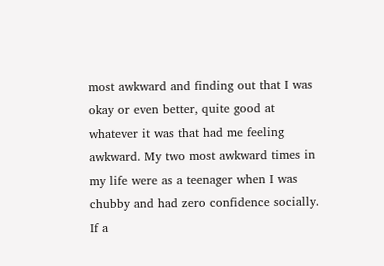most awkward and finding out that I was okay or even better, quite good at whatever it was that had me feeling awkward. My two most awkward times in my life were as a teenager when I was chubby and had zero confidence socially. If a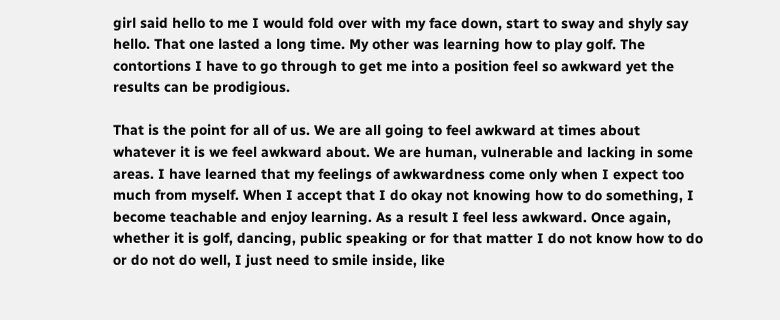girl said hello to me I would fold over with my face down, start to sway and shyly say hello. That one lasted a long time. My other was learning how to play golf. The contortions I have to go through to get me into a position feel so awkward yet the results can be prodigious.

That is the point for all of us. We are all going to feel awkward at times about whatever it is we feel awkward about. We are human, vulnerable and lacking in some areas. I have learned that my feelings of awkwardness come only when I expect too much from myself. When I accept that I do okay not knowing how to do something, I become teachable and enjoy learning. As a result I feel less awkward. Once again, whether it is golf, dancing, public speaking or for that matter I do not know how to do or do not do well, I just need to smile inside, like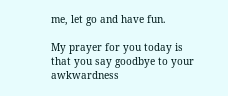me, let go and have fun.

My prayer for you today is that you say goodbye to your awkwardness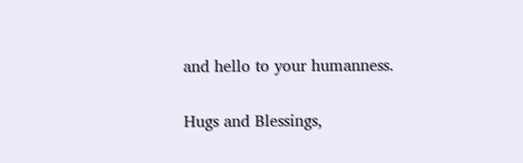and hello to your humanness.

Hugs and Blessings,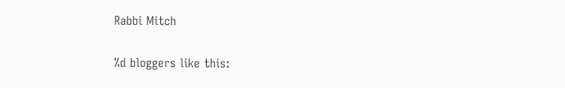Rabbi Mitch

%d bloggers like this: